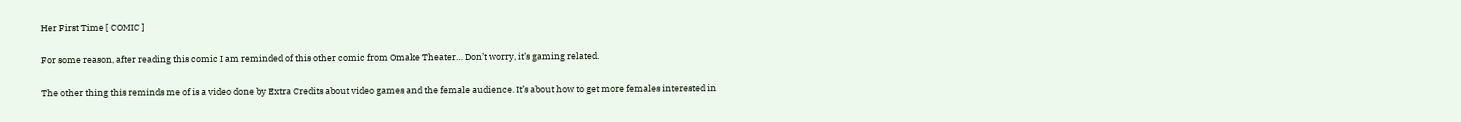Her First Time [ COMIC ]

For some reason, after reading this comic I am reminded of this other comic from Omake Theater… Don’t worry, it’s gaming related.

The other thing this reminds me of is a video done by Extra Credits about video games and the female audience. It’s about how to get more females interested in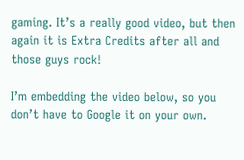gaming. It’s a really good video, but then again it is Extra Credits after all and those guys rock!

I’m embedding the video below, so you don’t have to Google it on your own.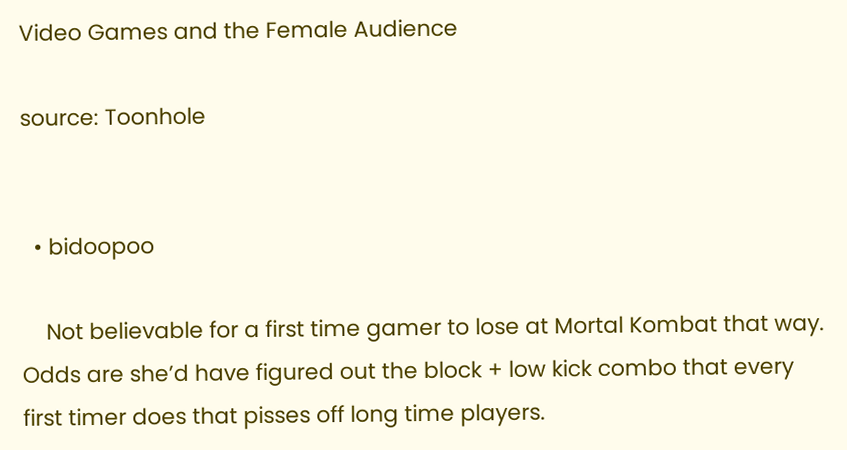Video Games and the Female Audience

source: Toonhole


  • bidoopoo

    Not believable for a first time gamer to lose at Mortal Kombat that way. Odds are she’d have figured out the block + low kick combo that every first timer does that pisses off long time players.